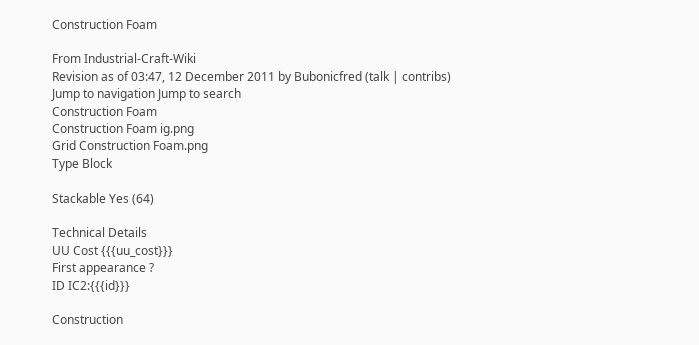Construction Foam

From Industrial-Craft-Wiki
Revision as of 03:47, 12 December 2011 by Bubonicfred (talk | contribs)
Jump to navigation Jump to search
Construction Foam
Construction Foam ig.png
Grid Construction Foam.png
Type Block

Stackable Yes (64)

Technical Details
UU Cost {{{uu_cost}}}
First appearance ?
ID IC2:{{{id}}}

Construction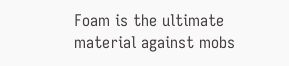Foam is the ultimate material against mobs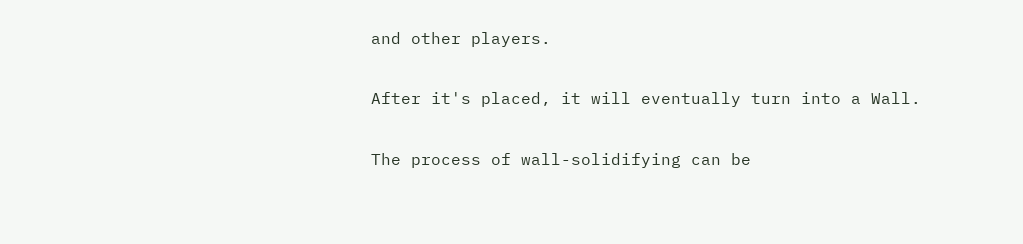and other players.

After it's placed, it will eventually turn into a Wall.

The process of wall-solidifying can be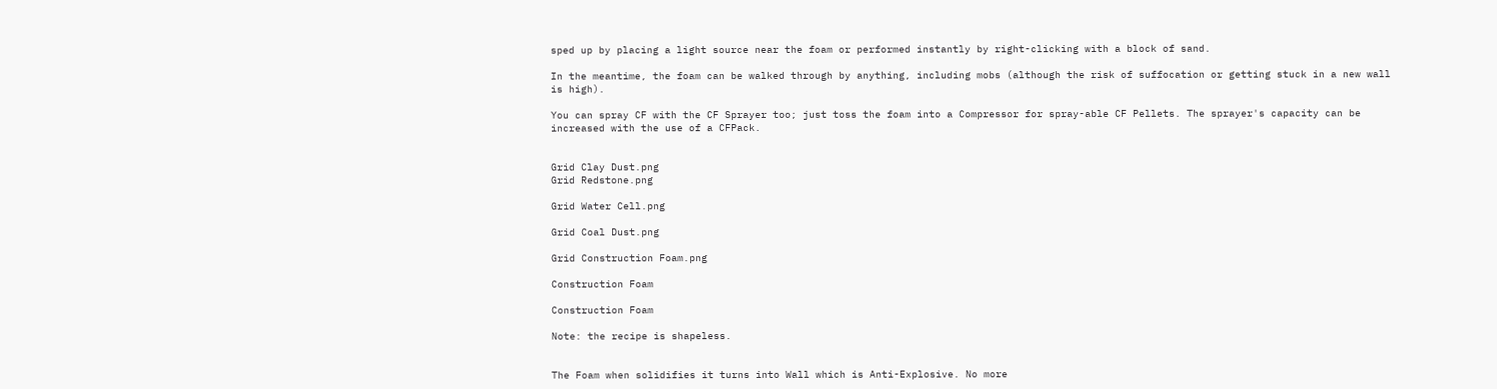sped up by placing a light source near the foam or performed instantly by right-clicking with a block of sand.

In the meantime, the foam can be walked through by anything, including mobs (although the risk of suffocation or getting stuck in a new wall is high).

You can spray CF with the CF Sprayer too; just toss the foam into a Compressor for spray-able CF Pellets. The sprayer's capacity can be increased with the use of a CFPack.


Grid Clay Dust.png
Grid Redstone.png

Grid Water Cell.png

Grid Coal Dust.png

Grid Construction Foam.png

Construction Foam

Construction Foam

Note: the recipe is shapeless.


The Foam when solidifies it turns into Wall which is Anti-Explosive. No more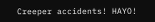Creeper accidents! HAYO!